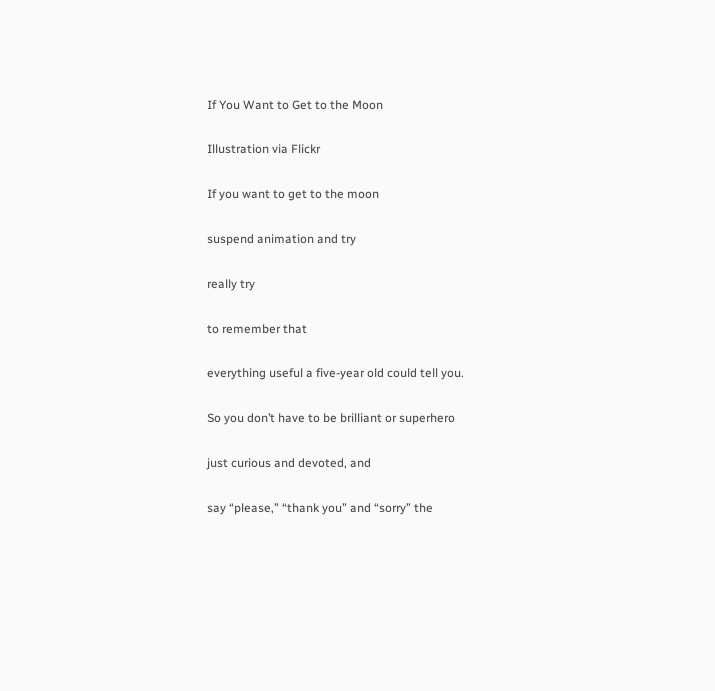If You Want to Get to the Moon

Illustration via Flickr

If you want to get to the moon

suspend animation and try

really try

to remember that

everything useful a five-year old could tell you.

So you don’t have to be brilliant or superhero

just curious and devoted, and

say “please,” “thank you” and “sorry” the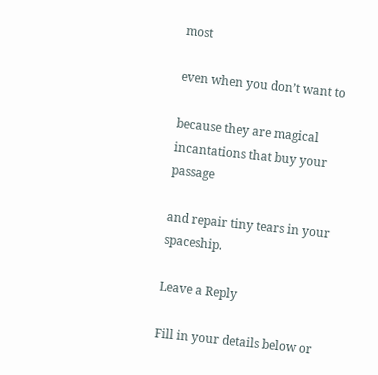most

even when you don’t want to

because they are magical incantations that buy your passage

and repair tiny tears in your spaceship.

Leave a Reply

Fill in your details below or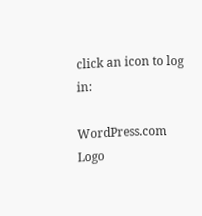click an icon to log in:

WordPress.com Logo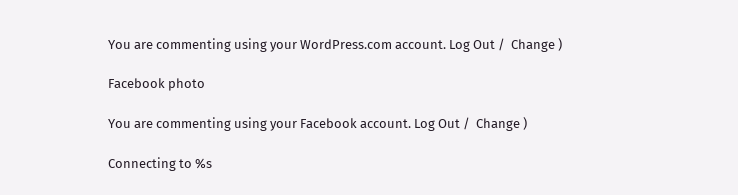You are commenting using your WordPress.com account. Log Out /  Change )

Facebook photo

You are commenting using your Facebook account. Log Out /  Change )

Connecting to %s